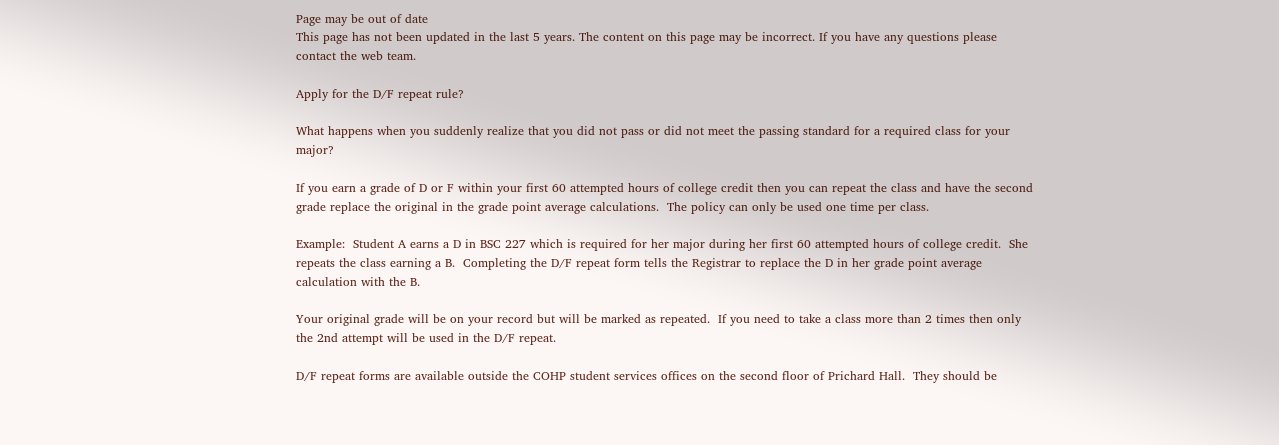Page may be out of date
This page has not been updated in the last 5 years. The content on this page may be incorrect. If you have any questions please contact the web team.

Apply for the D/F repeat rule?

What happens when you suddenly realize that you did not pass or did not meet the passing standard for a required class for your major?

If you earn a grade of D or F within your first 60 attempted hours of college credit then you can repeat the class and have the second grade replace the original in the grade point average calculations.  The policy can only be used one time per class.

Example:  Student A earns a D in BSC 227 which is required for her major during her first 60 attempted hours of college credit.  She repeats the class earning a B.  Completing the D/F repeat form tells the Registrar to replace the D in her grade point average calculation with the B.

Your original grade will be on your record but will be marked as repeated.  If you need to take a class more than 2 times then only the 2nd attempt will be used in the D/F repeat.

D/F repeat forms are available outside the COHP student services offices on the second floor of Prichard Hall.  They should be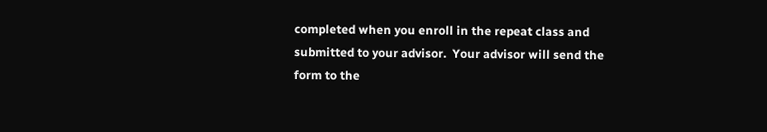completed when you enroll in the repeat class and submitted to your advisor.  Your advisor will send the form to the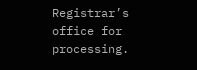Registrar’s office for processing.